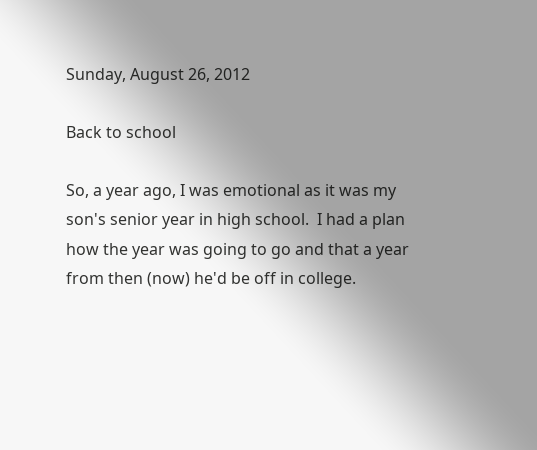Sunday, August 26, 2012

Back to school

So, a year ago, I was emotional as it was my son's senior year in high school.  I had a plan how the year was going to go and that a year from then (now) he'd be off in college.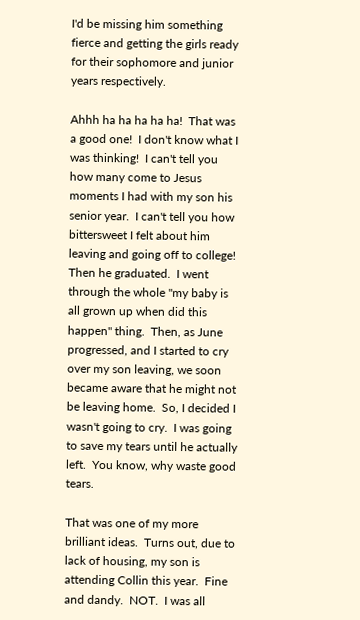I'd be missing him something fierce and getting the girls ready for their sophomore and junior years respectively.

Ahhh ha ha ha ha ha!  That was a good one!  I don't know what I was thinking!  I can't tell you how many come to Jesus moments I had with my son his senior year.  I can't tell you how bittersweet I felt about him leaving and going off to college!  Then he graduated.  I went through the whole "my baby is all grown up when did this happen" thing.  Then, as June progressed, and I started to cry over my son leaving, we soon became aware that he might not be leaving home.  So, I decided I wasn't going to cry.  I was going to save my tears until he actually left.  You know, why waste good tears.

That was one of my more brilliant ideas.  Turns out, due to lack of housing, my son is attending Collin this year.  Fine and dandy.  NOT.  I was all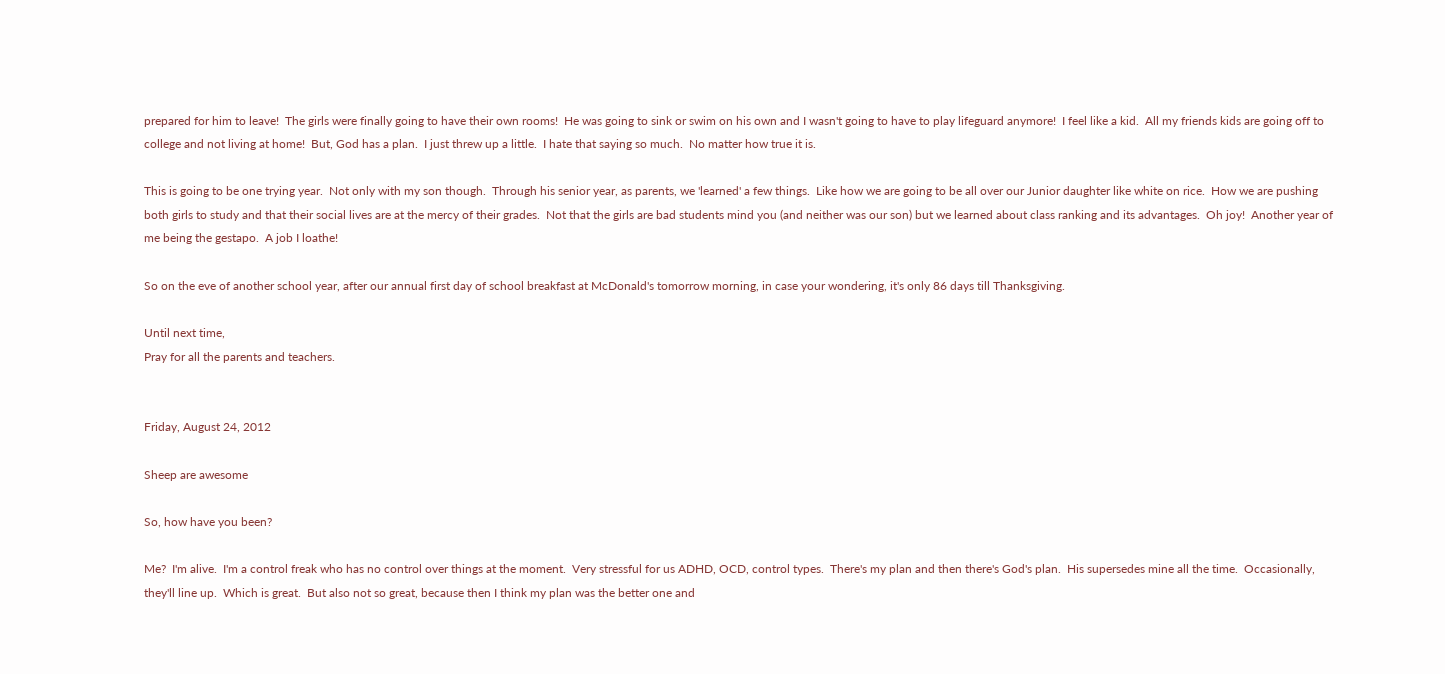prepared for him to leave!  The girls were finally going to have their own rooms!  He was going to sink or swim on his own and I wasn't going to have to play lifeguard anymore!  I feel like a kid.  All my friends kids are going off to college and not living at home!  But, God has a plan.  I just threw up a little.  I hate that saying so much.  No matter how true it is.

This is going to be one trying year.  Not only with my son though.  Through his senior year, as parents, we 'learned' a few things.  Like how we are going to be all over our Junior daughter like white on rice.  How we are pushing both girls to study and that their social lives are at the mercy of their grades.  Not that the girls are bad students mind you (and neither was our son) but we learned about class ranking and its advantages.  Oh joy!  Another year of me being the gestapo.  A job I loathe!

So on the eve of another school year, after our annual first day of school breakfast at McDonald's tomorrow morning, in case your wondering, it's only 86 days till Thanksgiving.

Until next time,
Pray for all the parents and teachers.


Friday, August 24, 2012

Sheep are awesome

So, how have you been?

Me?  I'm alive.  I'm a control freak who has no control over things at the moment.  Very stressful for us ADHD, OCD, control types.  There's my plan and then there's God's plan.  His supersedes mine all the time.  Occasionally, they'll line up.  Which is great.  But also not so great, because then I think my plan was the better one and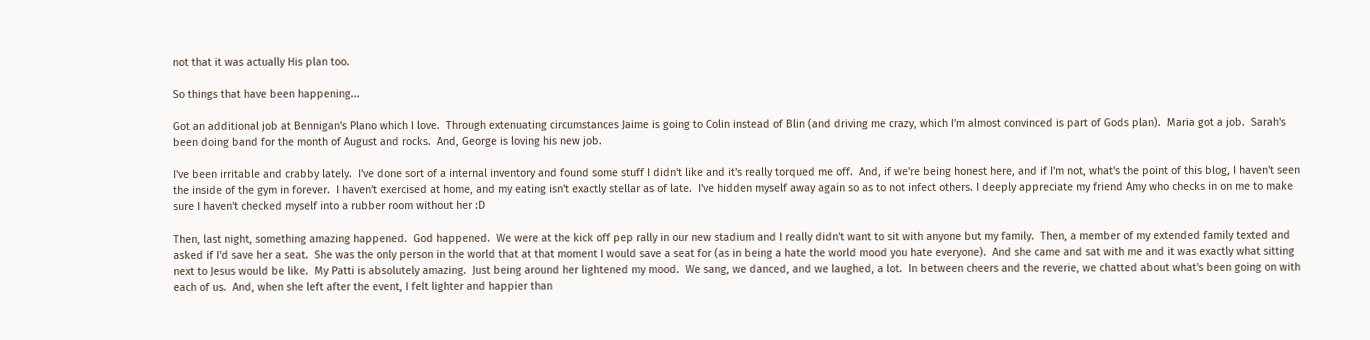not that it was actually His plan too.

So things that have been happening...

Got an additional job at Bennigan's Plano which I love.  Through extenuating circumstances Jaime is going to Colin instead of Blin (and driving me crazy, which I'm almost convinced is part of Gods plan).  Maria got a job.  Sarah's been doing band for the month of August and rocks.  And, George is loving his new job.

I've been irritable and crabby lately.  I've done sort of a internal inventory and found some stuff I didn't like and it's really torqued me off.  And, if we're being honest here, and if I'm not, what's the point of this blog, I haven't seen the inside of the gym in forever.  I haven't exercised at home, and my eating isn't exactly stellar as of late.  I've hidden myself away again so as to not infect others. I deeply appreciate my friend Amy who checks in on me to make sure I haven't checked myself into a rubber room without her :D

Then, last night, something amazing happened.  God happened.  We were at the kick off pep rally in our new stadium and I really didn't want to sit with anyone but my family.  Then, a member of my extended family texted and asked if I'd save her a seat.  She was the only person in the world that at that moment I would save a seat for (as in being a hate the world mood you hate everyone).  And she came and sat with me and it was exactly what sitting next to Jesus would be like.  My Patti is absolutely amazing.  Just being around her lightened my mood.  We sang, we danced, and we laughed, a lot.  In between cheers and the reverie, we chatted about what's been going on with each of us.  And, when she left after the event, I felt lighter and happier than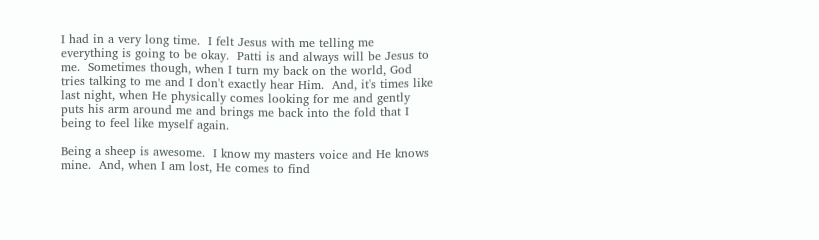I had in a very long time.  I felt Jesus with me telling me everything is going to be okay.  Patti is and always will be Jesus to me.  Sometimes though, when I turn my back on the world, God tries talking to me and I don't exactly hear Him.  And, it's times like last night, when He physically comes looking for me and gently puts his arm around me and brings me back into the fold that I being to feel like myself again.

Being a sheep is awesome.  I know my masters voice and He knows mine.  And, when I am lost, He comes to find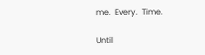me.  Every.  Time.

Until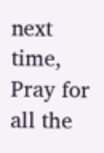next time,
Pray for all the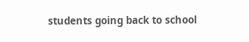students going back to school